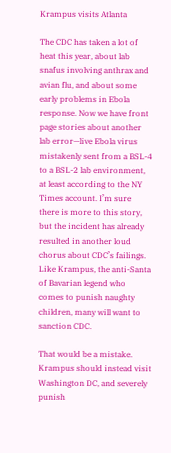Krampus visits Atlanta

The CDC has taken a lot of heat this year, about lab snafus involving anthrax and avian flu, and about some early problems in Ebola response. Now we have front page stories about another lab error—live Ebola virus mistakenly sent from a BSL-4 to a BSL-2 lab environment, at least according to the NY Times account. I’m sure there is more to this story, but the incident has already resulted in another loud chorus about CDC’s failings. Like Krampus, the anti-Santa of Bavarian legend who comes to punish naughty children, many will want to sanction CDC.

That would be a mistake. Krampus should instead visit Washington DC, and severely punish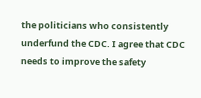the politicians who consistently underfund the CDC. I agree that CDC needs to improve the safety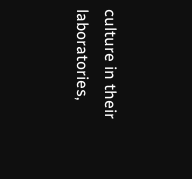culture in their laboratories,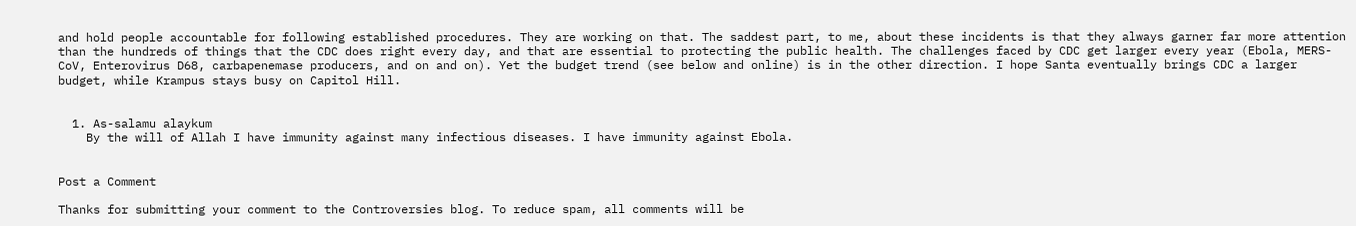and hold people accountable for following established procedures. They are working on that. The saddest part, to me, about these incidents is that they always garner far more attention than the hundreds of things that the CDC does right every day, and that are essential to protecting the public health. The challenges faced by CDC get larger every year (Ebola, MERS-CoV, Enterovirus D68, carbapenemase producers, and on and on). Yet the budget trend (see below and online) is in the other direction. I hope Santa eventually brings CDC a larger budget, while Krampus stays busy on Capitol Hill.


  1. As-salamu alaykum
    By the will of Allah I have immunity against many infectious diseases. I have immunity against Ebola.


Post a Comment

Thanks for submitting your comment to the Controversies blog. To reduce spam, all comments will be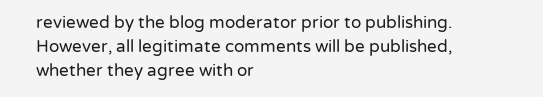reviewed by the blog moderator prior to publishing. However, all legitimate comments will be published, whether they agree with or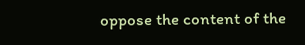oppose the content of the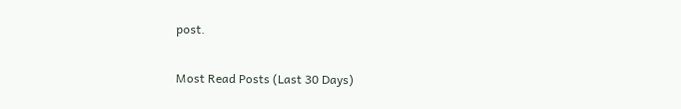post.

Most Read Posts (Last 30 Days)